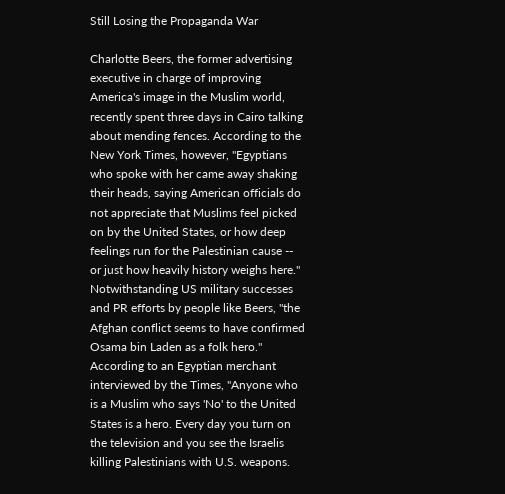Still Losing the Propaganda War

Charlotte Beers, the former advertising executive in charge of improving America's image in the Muslim world, recently spent three days in Cairo talking about mending fences. According to the New York Times, however, "Egyptians who spoke with her came away shaking their heads, saying American officials do not appreciate that Muslims feel picked on by the United States, or how deep feelings run for the Palestinian cause -- or just how heavily history weighs here." Notwithstanding US military successes and PR efforts by people like Beers, "the Afghan conflict seems to have confirmed Osama bin Laden as a folk hero." According to an Egyptian merchant interviewed by the Times, "Anyone who is a Muslim who says 'No' to the United States is a hero. Every day you turn on the television and you see the Israelis killing Palestinians with U.S. weapons.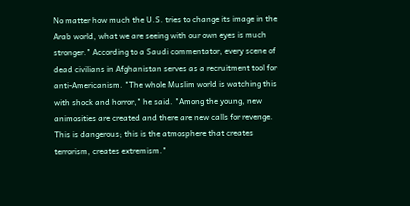No matter how much the U.S. tries to change its image in the Arab world, what we are seeing with our own eyes is much stronger." According to a Saudi commentator, every scene of dead civilians in Afghanistan serves as a recruitment tool for anti-Americanism. "The whole Muslim world is watching this with shock and horror," he said. "Among the young, new animosities are created and there are new calls for revenge. This is dangerous; this is the atmosphere that creates terrorism, creates extremism."